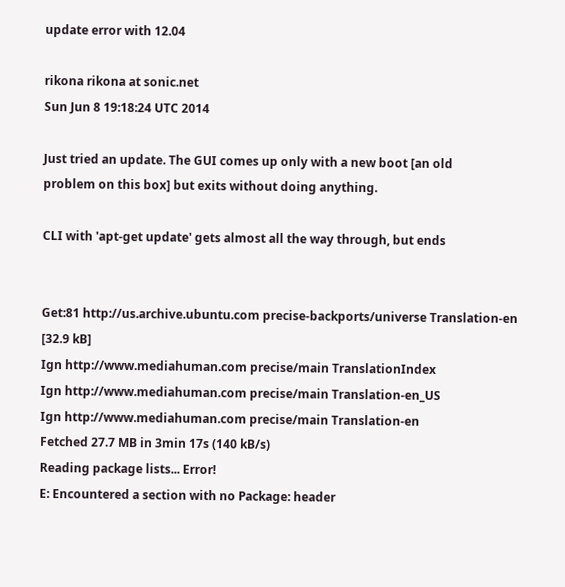update error with 12.04

rikona rikona at sonic.net
Sun Jun 8 19:18:24 UTC 2014

Just tried an update. The GUI comes up only with a new boot [an old
problem on this box] but exits without doing anything.

CLI with 'apt-get update' gets almost all the way through, but ends


Get:81 http://us.archive.ubuntu.com precise-backports/universe Translation-en
[32.9 kB]
Ign http://www.mediahuman.com precise/main TranslationIndex
Ign http://www.mediahuman.com precise/main Translation-en_US
Ign http://www.mediahuman.com precise/main Translation-en
Fetched 27.7 MB in 3min 17s (140 kB/s)
Reading package lists... Error!
E: Encountered a section with no Package: header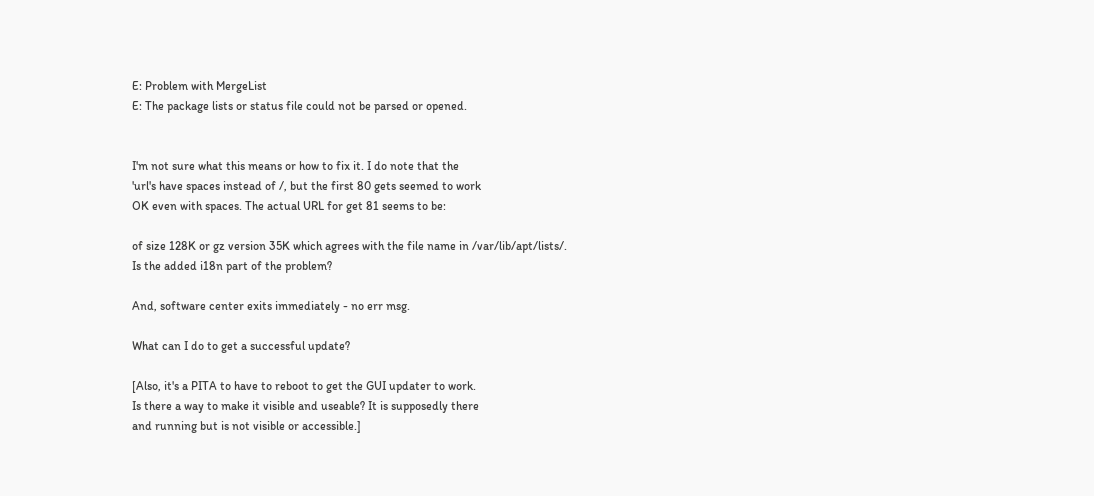E: Problem with MergeList
E: The package lists or status file could not be parsed or opened.


I'm not sure what this means or how to fix it. I do note that the
'url's have spaces instead of /, but the first 80 gets seemed to work
OK even with spaces. The actual URL for get 81 seems to be:

of size 128K or gz version 35K which agrees with the file name in /var/lib/apt/lists/.
Is the added i18n part of the problem?

And, software center exits immediately - no err msg.

What can I do to get a successful update?

[Also, it's a PITA to have to reboot to get the GUI updater to work.
Is there a way to make it visible and useable? It is supposedly there
and running but is not visible or accessible.]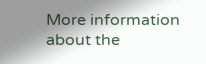More information about the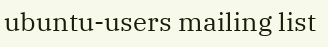ubuntu-users mailing list